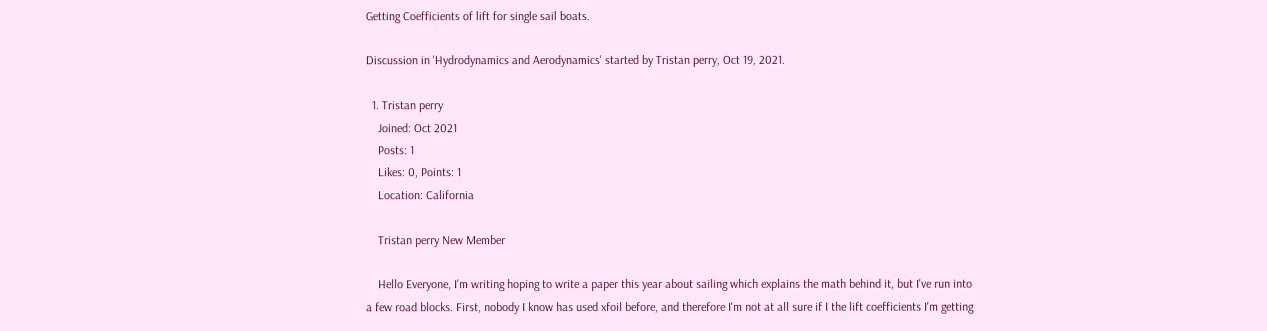Getting Coefficients of lift for single sail boats.

Discussion in 'Hydrodynamics and Aerodynamics' started by Tristan perry, Oct 19, 2021.

  1. Tristan perry
    Joined: Oct 2021
    Posts: 1
    Likes: 0, Points: 1
    Location: California

    Tristan perry New Member

    Hello Everyone, I'm writing hoping to write a paper this year about sailing which explains the math behind it, but I've run into a few road blocks. First, nobody I know has used xfoil before, and therefore I'm not at all sure if I the lift coefficients I'm getting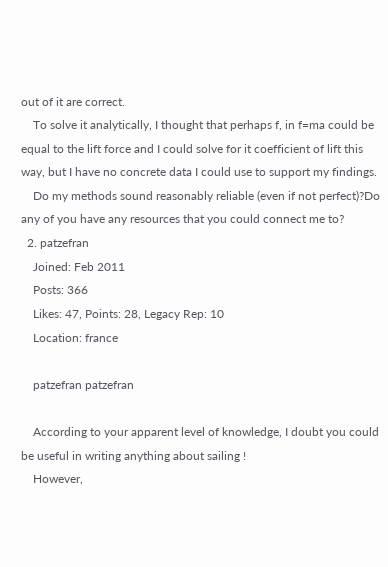out of it are correct.
    To solve it analytically, I thought that perhaps f, in f=ma could be equal to the lift force and I could solve for it coefficient of lift this way, but I have no concrete data I could use to support my findings.
    Do my methods sound reasonably reliable (even if not perfect)?Do any of you have any resources that you could connect me to?
  2. patzefran
    Joined: Feb 2011
    Posts: 366
    Likes: 47, Points: 28, Legacy Rep: 10
    Location: france

    patzefran patzefran

    According to your apparent level of knowledge, I doubt you could be useful in writing anything about sailing !
    However,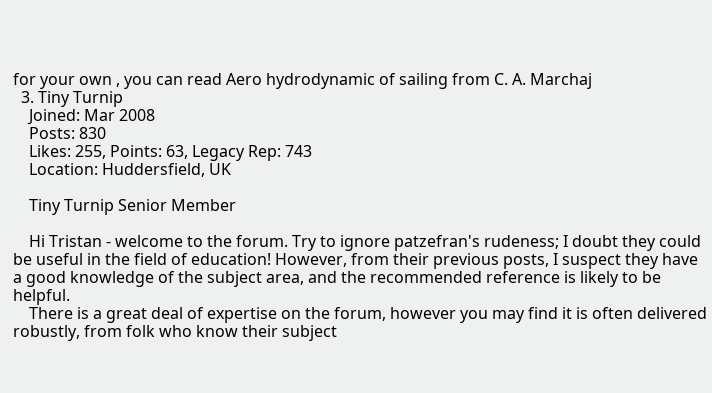for your own , you can read Aero hydrodynamic of sailing from C. A. Marchaj
  3. Tiny Turnip
    Joined: Mar 2008
    Posts: 830
    Likes: 255, Points: 63, Legacy Rep: 743
    Location: Huddersfield, UK

    Tiny Turnip Senior Member

    Hi Tristan - welcome to the forum. Try to ignore patzefran's rudeness; I doubt they could be useful in the field of education! However, from their previous posts, I suspect they have a good knowledge of the subject area, and the recommended reference is likely to be helpful.
    There is a great deal of expertise on the forum, however you may find it is often delivered robustly, from folk who know their subject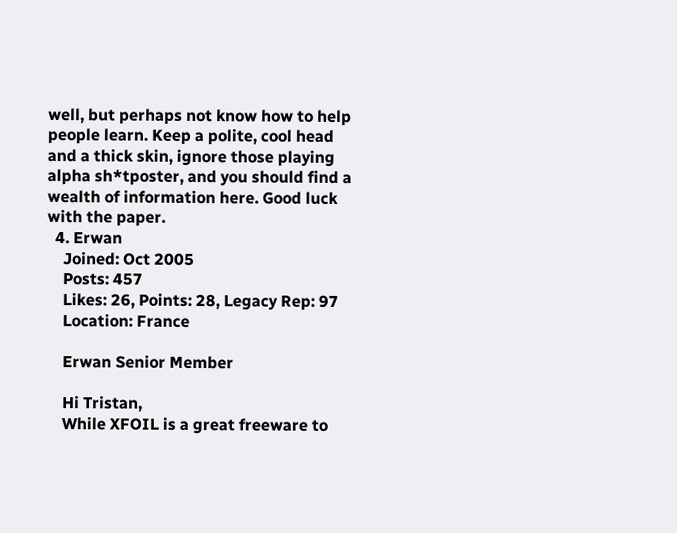well, but perhaps not know how to help people learn. Keep a polite, cool head and a thick skin, ignore those playing alpha sh*tposter, and you should find a wealth of information here. Good luck with the paper.
  4. Erwan
    Joined: Oct 2005
    Posts: 457
    Likes: 26, Points: 28, Legacy Rep: 97
    Location: France

    Erwan Senior Member

    Hi Tristan,
    While XFOIL is a great freeware to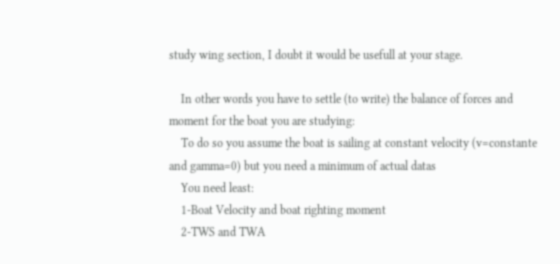study wing section, I doubt it would be usefull at your stage.

    In other words you have to settle (to write) the balance of forces and moment for the boat you are studying:
    To do so you assume the boat is sailing at constant velocity (v=constante and gamma=0) but you need a minimum of actual datas
    You need least:
    1-Boat Velocity and boat righting moment
    2-TWS and TWA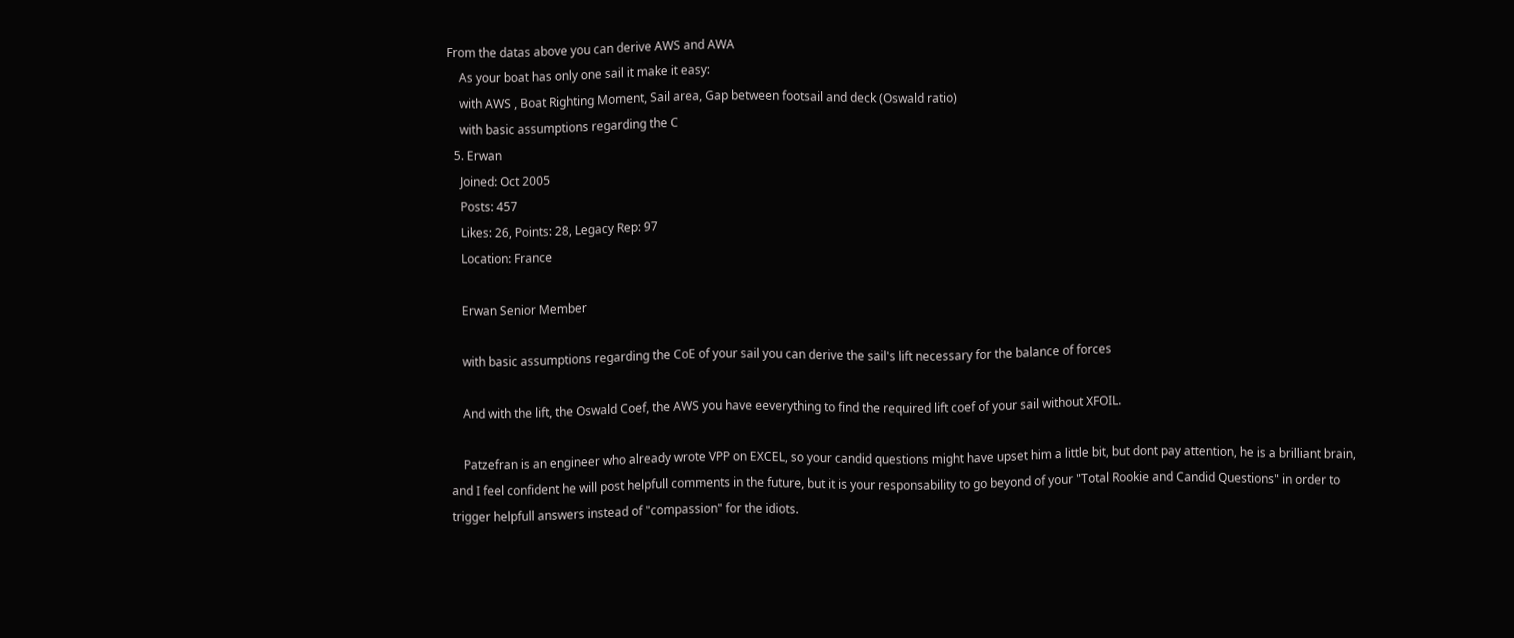From the datas above you can derive AWS and AWA
    As your boat has only one sail it make it easy:
    with AWS , Boat Righting Moment, Sail area, Gap between footsail and deck (Oswald ratio)
    with basic assumptions regarding the C
  5. Erwan
    Joined: Oct 2005
    Posts: 457
    Likes: 26, Points: 28, Legacy Rep: 97
    Location: France

    Erwan Senior Member

    with basic assumptions regarding the CoE of your sail you can derive the sail's lift necessary for the balance of forces

    And with the lift, the Oswald Coef, the AWS you have eeverything to find the required lift coef of your sail without XFOIL.

    Patzefran is an engineer who already wrote VPP on EXCEL, so your candid questions might have upset him a little bit, but dont pay attention, he is a brilliant brain, and I feel confident he will post helpfull comments in the future, but it is your responsability to go beyond of your "Total Rookie and Candid Questions" in order to trigger helpfull answers instead of "compassion" for the idiots.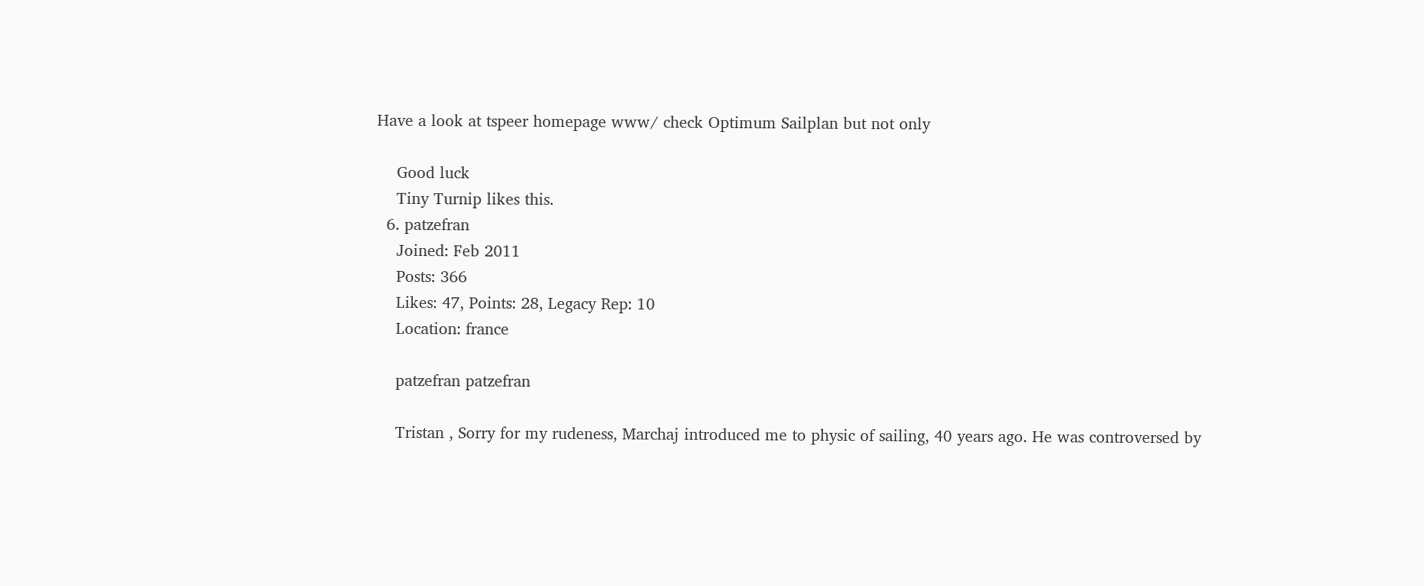Have a look at tspeer homepage www/ check Optimum Sailplan but not only

    Good luck
    Tiny Turnip likes this.
  6. patzefran
    Joined: Feb 2011
    Posts: 366
    Likes: 47, Points: 28, Legacy Rep: 10
    Location: france

    patzefran patzefran

    Tristan , Sorry for my rudeness, Marchaj introduced me to physic of sailing, 40 years ago. He was controversed by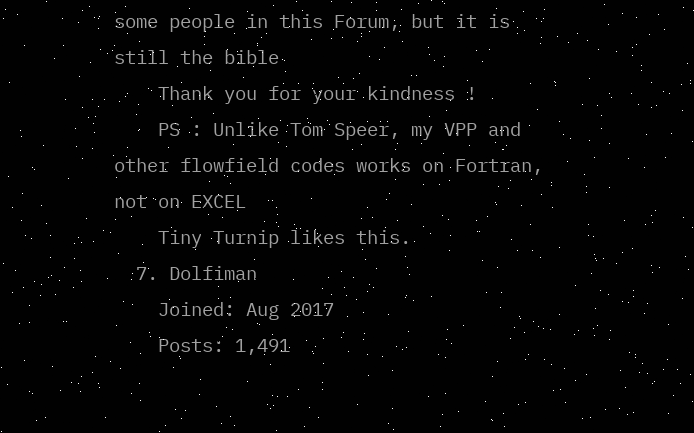some people in this Forum, but it is still the bible
    Thank you for your kindness !
    PS : Unlike Tom Speer, my VPP and other flowfield codes works on Fortran, not on EXCEL
    Tiny Turnip likes this.
  7. Dolfiman
    Joined: Aug 2017
    Posts: 1,491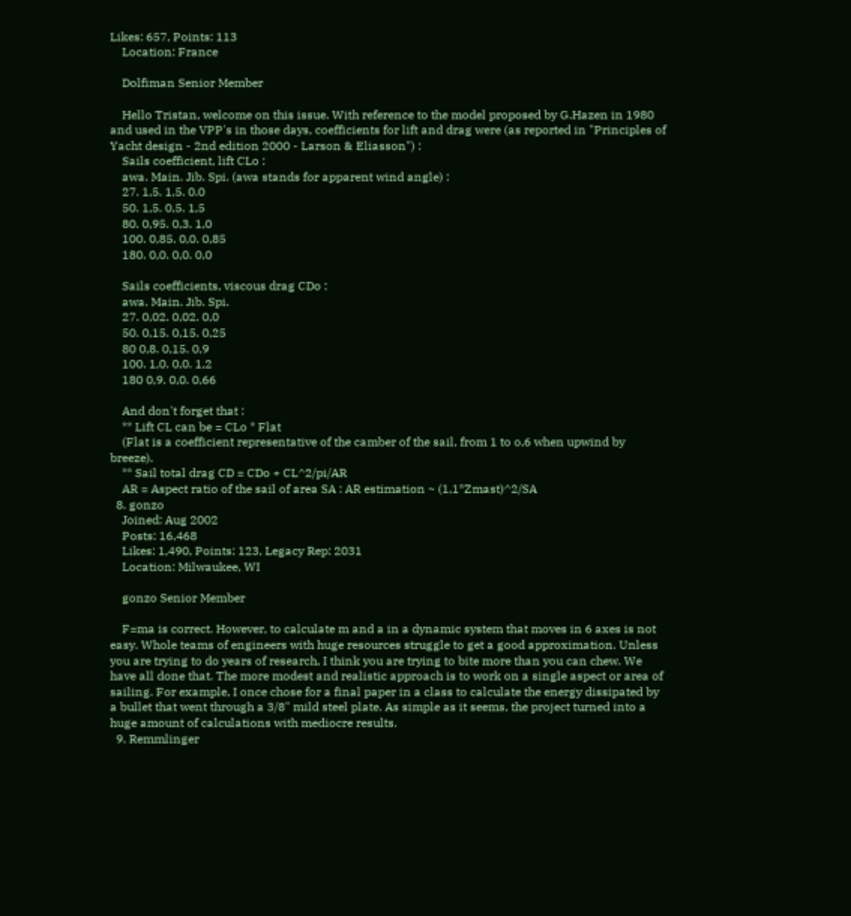Likes: 657, Points: 113
    Location: France

    Dolfiman Senior Member

    Hello Tristan, welcome on this issue. With reference to the model proposed by G.Hazen in 1980 and used in the VPP's in those days, coefficients for lift and drag were (as reported in "Principles of Yacht design - 2nd edition 2000 - Larson & Eliasson") :
    Sails coefficient, lift CLo :
    awa. Main. Jib. Spi. (awa stands for apparent wind angle) :
    27. 1,5. 1,5. 0.0
    50. 1,5. 0,5. 1,5
    80. 0,95. 0,3. 1,0
    100. 0,85. 0,0. 0,85
    180. 0,0. 0,0. 0,0

    Sails coefficients, viscous drag CDo :
    awa. Main. Jib. Spi.
    27. 0,02. 0,02. 0,0
    50. 0,15. 0,15. 0,25
    80 0,8. 0,15. 0,9
    100. 1,0. 0,0. 1,2
    180 0,9. 0,0. 0,66

    And don't forget that :
    ** Lift CL can be = CLo * Flat
    (Flat is a coefficient representative of the camber of the sail, from 1 to o,6 when upwind by breeze).
    ** Sail total drag CD = CDo + CL^2/pi/AR
    AR = Aspect ratio of the sail of area SA : AR estimation ~ (1,1*Zmast)^2/SA
  8. gonzo
    Joined: Aug 2002
    Posts: 16,468
    Likes: 1,490, Points: 123, Legacy Rep: 2031
    Location: Milwaukee, WI

    gonzo Senior Member

    F=ma is correct. However, to calculate m and a in a dynamic system that moves in 6 axes is not easy. Whole teams of engineers with huge resources struggle to get a good approximation. Unless you are trying to do years of research, I think you are trying to bite more than you can chew. We have all done that. The more modest and realistic approach is to work on a single aspect or area of sailing. For example, I once chose for a final paper in a class to calculate the energy dissipated by a bullet that went through a 3/8" mild steel plate. As simple as it seems, the project turned into a huge amount of calculations with mediocre results.
  9. Remmlinger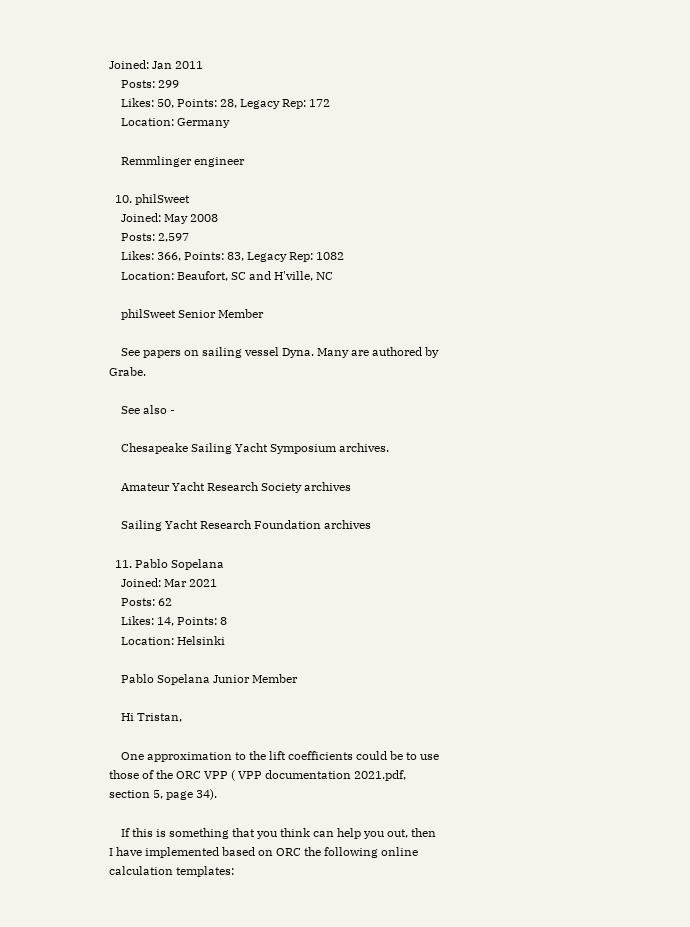Joined: Jan 2011
    Posts: 299
    Likes: 50, Points: 28, Legacy Rep: 172
    Location: Germany

    Remmlinger engineer

  10. philSweet
    Joined: May 2008
    Posts: 2,597
    Likes: 366, Points: 83, Legacy Rep: 1082
    Location: Beaufort, SC and H'ville, NC

    philSweet Senior Member

    See papers on sailing vessel Dyna. Many are authored by Grabe.

    See also -

    Chesapeake Sailing Yacht Symposium archives.

    Amateur Yacht Research Society archives

    Sailing Yacht Research Foundation archives

  11. Pablo Sopelana
    Joined: Mar 2021
    Posts: 62
    Likes: 14, Points: 8
    Location: Helsinki

    Pablo Sopelana Junior Member

    Hi Tristan,

    One approximation to the lift coefficients could be to use those of the ORC VPP ( VPP documentation 2021.pdf, section 5, page 34).

    If this is something that you think can help you out, then I have implemented based on ORC the following online calculation templates: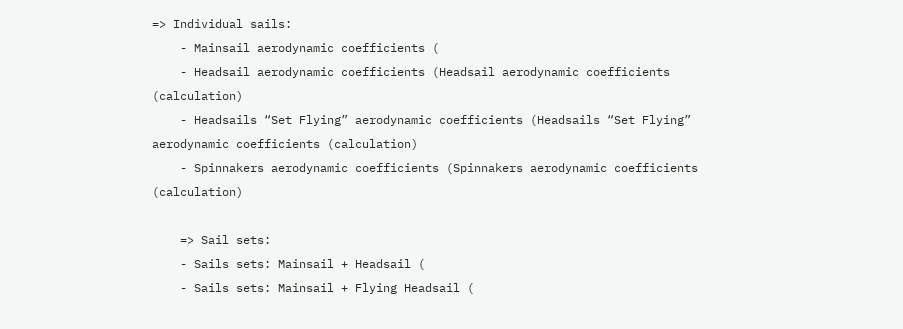=> Individual sails:
    - Mainsail aerodynamic coefficients (
    - Headsail aerodynamic coefficients (Headsail aerodynamic coefficients (calculation)
    - Headsails “Set Flying” aerodynamic coefficients (Headsails “Set Flying” aerodynamic coefficients (calculation)
    - Spinnakers aerodynamic coefficients (Spinnakers aerodynamic coefficients (calculation)

    => Sail sets:
    - Sails sets: Mainsail + Headsail (
    - Sails sets: Mainsail + Flying Headsail (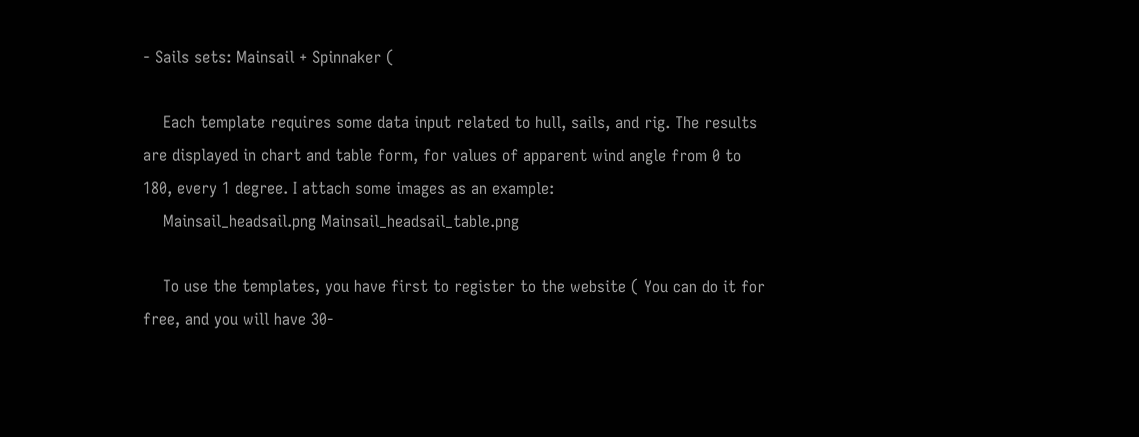- Sails sets: Mainsail + Spinnaker (

    Each template requires some data input related to hull, sails, and rig. The results are displayed in chart and table form, for values of apparent wind angle from 0 to 180, every 1 degree. I attach some images as an example:
    Mainsail_headsail.png Mainsail_headsail_table.png

    To use the templates, you have first to register to the website ( You can do it for free, and you will have 30-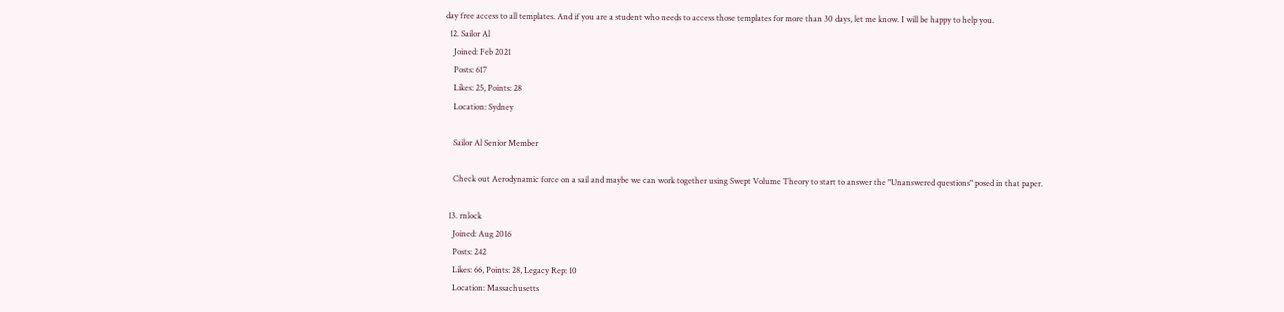day free access to all templates. And if you are a student who needs to access those templates for more than 30 days, let me know. I will be happy to help you.
  12. Sailor Al
    Joined: Feb 2021
    Posts: 617
    Likes: 25, Points: 28
    Location: Sydney

    Sailor Al Senior Member

    Check out Aerodynamic force on a sail and maybe we can work together using Swept Volume Theory to start to answer the "Unanswered questions" posed in that paper.

  13. rnlock
    Joined: Aug 2016
    Posts: 242
    Likes: 66, Points: 28, Legacy Rep: 10
    Location: Massachusetts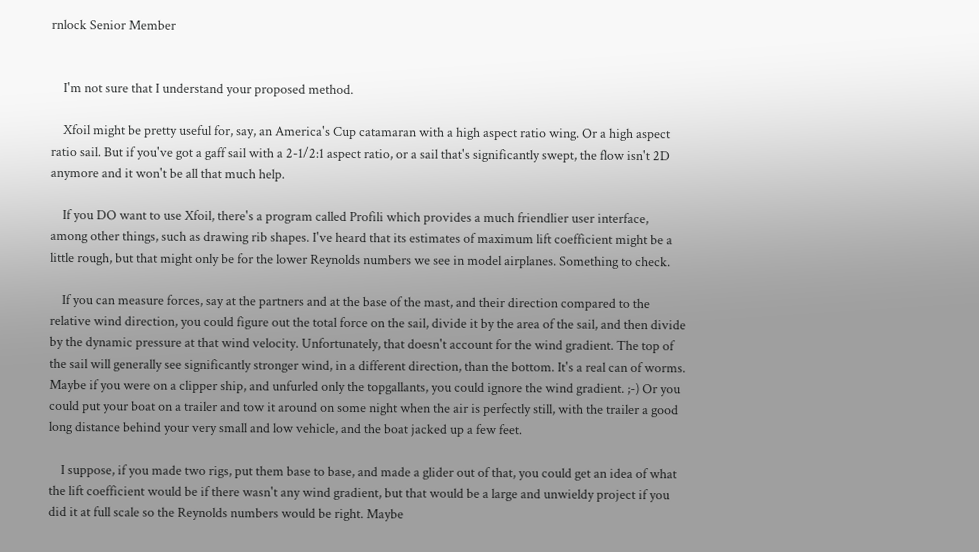rnlock Senior Member


    I'm not sure that I understand your proposed method.

    Xfoil might be pretty useful for, say, an America's Cup catamaran with a high aspect ratio wing. Or a high aspect ratio sail. But if you've got a gaff sail with a 2-1/2:1 aspect ratio, or a sail that's significantly swept, the flow isn't 2D anymore and it won't be all that much help.

    If you DO want to use Xfoil, there's a program called Profili which provides a much friendlier user interface, among other things, such as drawing rib shapes. I've heard that its estimates of maximum lift coefficient might be a little rough, but that might only be for the lower Reynolds numbers we see in model airplanes. Something to check.

    If you can measure forces, say at the partners and at the base of the mast, and their direction compared to the relative wind direction, you could figure out the total force on the sail, divide it by the area of the sail, and then divide by the dynamic pressure at that wind velocity. Unfortunately, that doesn't account for the wind gradient. The top of the sail will generally see significantly stronger wind, in a different direction, than the bottom. It's a real can of worms. Maybe if you were on a clipper ship, and unfurled only the topgallants, you could ignore the wind gradient. ;-) Or you could put your boat on a trailer and tow it around on some night when the air is perfectly still, with the trailer a good long distance behind your very small and low vehicle, and the boat jacked up a few feet.

    I suppose, if you made two rigs, put them base to base, and made a glider out of that, you could get an idea of what the lift coefficient would be if there wasn't any wind gradient, but that would be a large and unwieldy project if you did it at full scale so the Reynolds numbers would be right. Maybe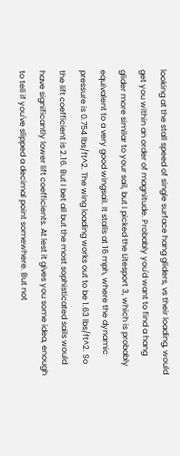looking at the stall speed of single surface hang gliders, vs their loading, would get you within an order of magnitude. Probably you'd want to find a hang glider more similar to your sail, but I picked the Litesport 3, which is probably equivalent to a very good wingsail. It stalls at 16 mph, where the dynamic pressure is 0.754 lbs/ft^2. The wing loading works out to be 1.63 lbs/ft^2. So the lift coefficient is 2.16. But I bet all but the most sophisticated sails would have significantly lower lift coefficients. At lest it gives you some idea, enough to tell if you've slipped a decimal point somewhere. But not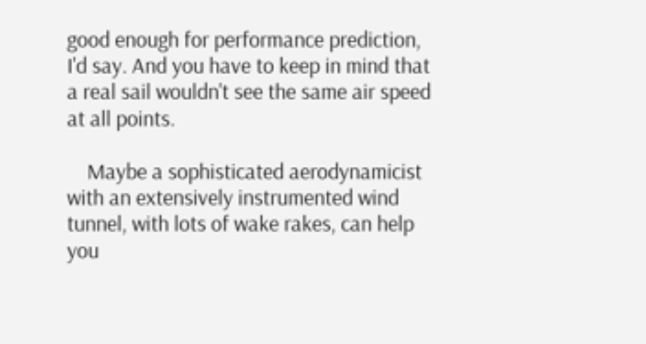good enough for performance prediction, I'd say. And you have to keep in mind that a real sail wouldn't see the same air speed at all points.

    Maybe a sophisticated aerodynamicist with an extensively instrumented wind tunnel, with lots of wake rakes, can help you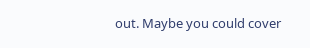out. Maybe you could cover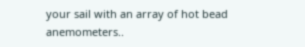your sail with an array of hot bead anemometers..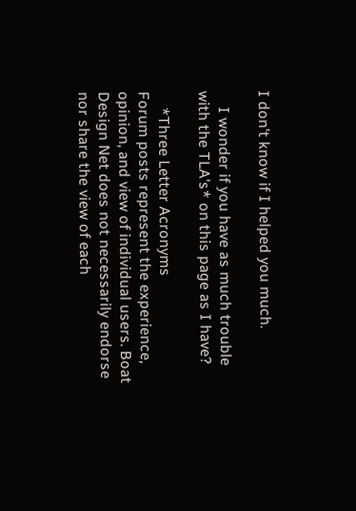I don't know if I helped you much.

    I wonder if you have as much trouble with the TLA's* on this page as I have?

    *Three Letter Acronyms
Forum posts represent the experience, opinion, and view of individual users. Boat Design Net does not necessarily endorse nor share the view of each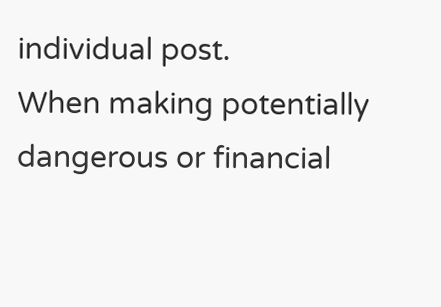individual post.
When making potentially dangerous or financial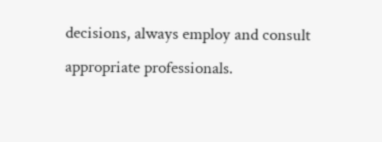decisions, always employ and consult appropriate professionals.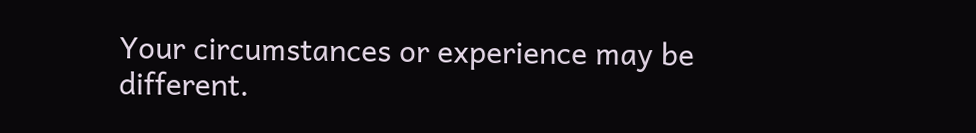Your circumstances or experience may be different.